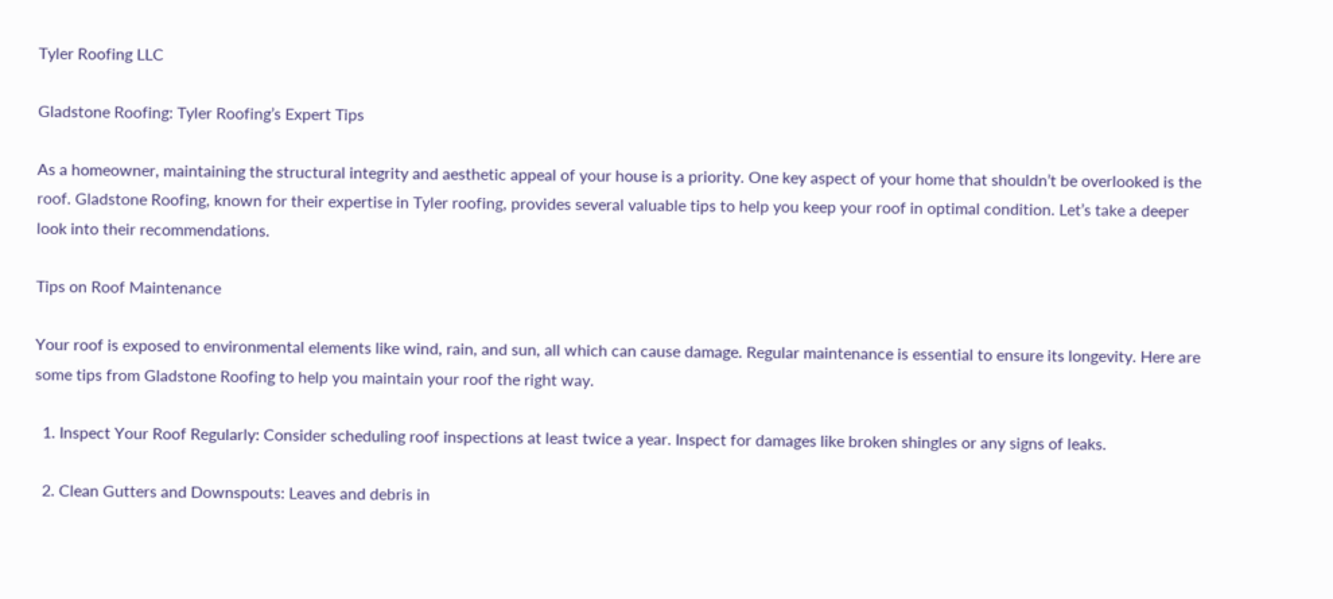Tyler Roofing LLC

Gladstone Roofing: Tyler Roofing’s Expert Tips

As a homeowner, maintaining the structural integrity and aesthetic appeal of your house is a priority. One key aspect of your home that shouldn’t be overlooked is the roof. Gladstone Roofing, known for their expertise in Tyler roofing, provides several valuable tips to help you keep your roof in optimal condition. Let’s take a deeper look into their recommendations.

Tips on Roof Maintenance

Your roof is exposed to environmental elements like wind, rain, and sun, all which can cause damage. Regular maintenance is essential to ensure its longevity. Here are some tips from Gladstone Roofing to help you maintain your roof the right way.

  1. Inspect Your Roof Regularly: Consider scheduling roof inspections at least twice a year. Inspect for damages like broken shingles or any signs of leaks.

  2. Clean Gutters and Downspouts: Leaves and debris in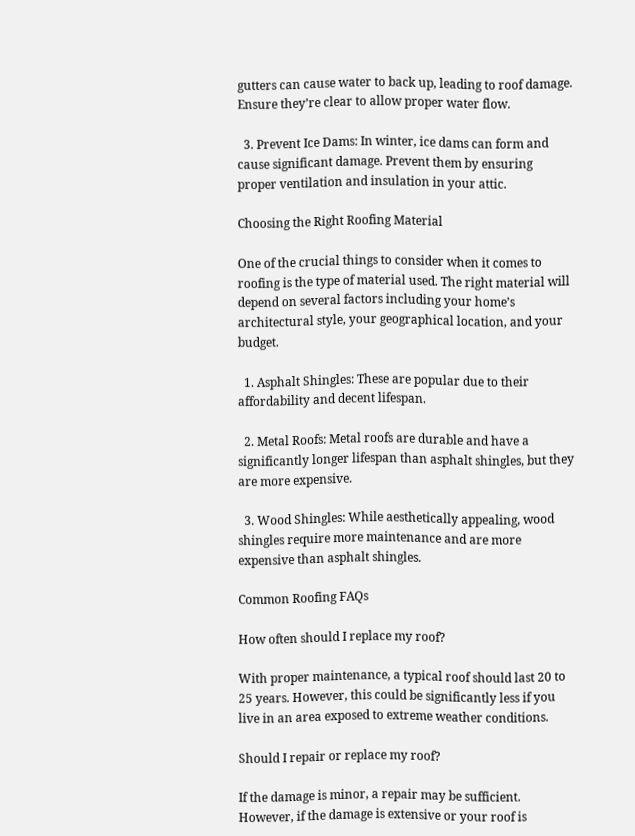gutters can cause water to back up, leading to roof damage. Ensure they’re clear to allow proper water flow.

  3. Prevent Ice Dams: In winter, ice dams can form and cause significant damage. Prevent them by ensuring proper ventilation and insulation in your attic.

Choosing the Right Roofing Material

One of the crucial things to consider when it comes to roofing is the type of material used. The right material will depend on several factors including your home’s architectural style, your geographical location, and your budget.

  1. Asphalt Shingles: These are popular due to their affordability and decent lifespan.

  2. Metal Roofs: Metal roofs are durable and have a significantly longer lifespan than asphalt shingles, but they are more expensive.

  3. Wood Shingles: While aesthetically appealing, wood shingles require more maintenance and are more expensive than asphalt shingles.

Common Roofing FAQs

How often should I replace my roof?

With proper maintenance, a typical roof should last 20 to 25 years. However, this could be significantly less if you live in an area exposed to extreme weather conditions.

Should I repair or replace my roof?

If the damage is minor, a repair may be sufficient. However, if the damage is extensive or your roof is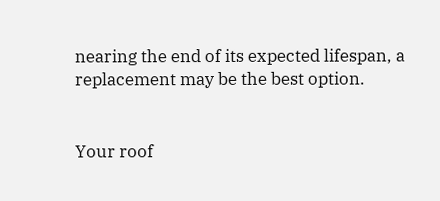nearing the end of its expected lifespan, a replacement may be the best option.


Your roof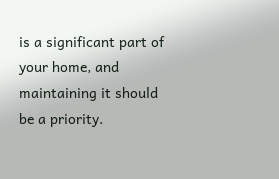is a significant part of your home, and maintaining it should be a priority.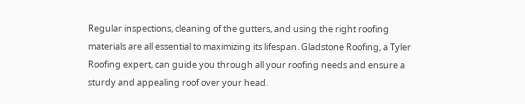Regular inspections, cleaning of the gutters, and using the right roofing materials are all essential to maximizing its lifespan. Gladstone Roofing, a Tyler Roofing expert, can guide you through all your roofing needs and ensure a sturdy and appealing roof over your head.